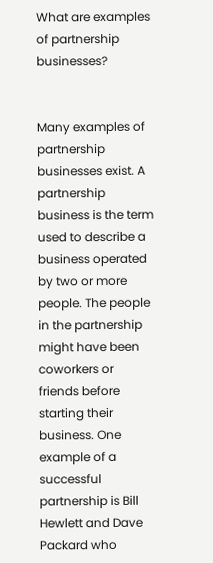What are examples of partnership businesses?


Many examples of partnership businesses exist. A partnership business is the term used to describe a business operated by two or more people. The people in the partnership might have been coworkers or friends before starting their business. One example of a successful partnership is Bill Hewlett and Dave Packard who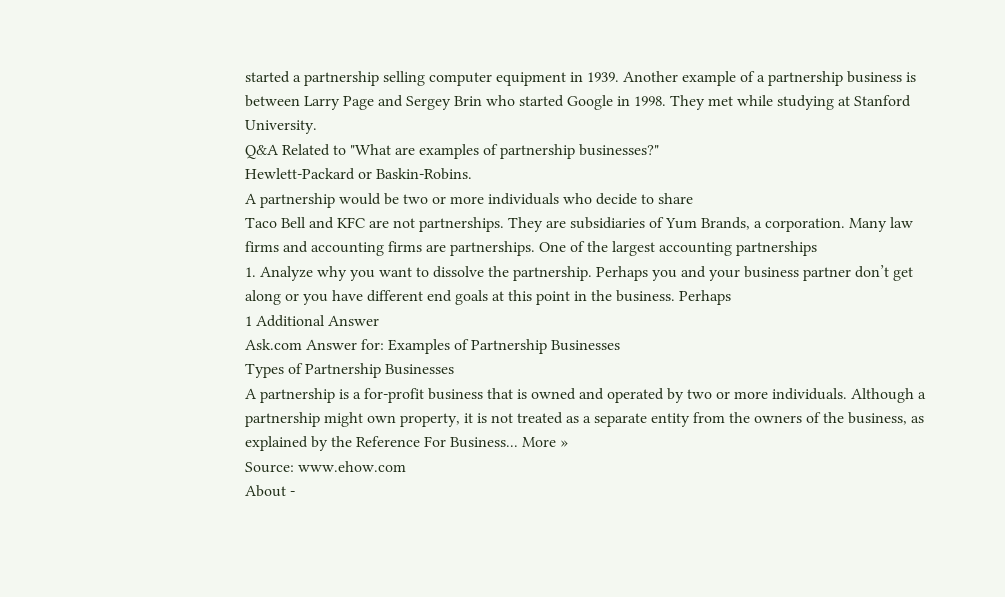started a partnership selling computer equipment in 1939. Another example of a partnership business is between Larry Page and Sergey Brin who started Google in 1998. They met while studying at Stanford University.
Q&A Related to "What are examples of partnership businesses?"
Hewlett-Packard or Baskin-Robins.
A partnership would be two or more individuals who decide to share
Taco Bell and KFC are not partnerships. They are subsidiaries of Yum Brands, a corporation. Many law firms and accounting firms are partnerships. One of the largest accounting partnerships
1. Analyze why you want to dissolve the partnership. Perhaps you and your business partner don’t get along or you have different end goals at this point in the business. Perhaps
1 Additional Answer
Ask.com Answer for: Examples of Partnership Businesses
Types of Partnership Businesses
A partnership is a for-profit business that is owned and operated by two or more individuals. Although a partnership might own property, it is not treated as a separate entity from the owners of the business, as explained by the Reference For Business... More »
Source: www.ehow.com
About -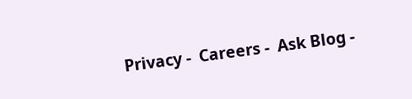Privacy -  Careers -  Ask Blog -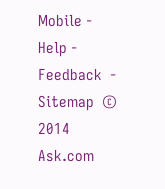Mobile -  Help -  Feedback  -  Sitemap  © 2014 Ask.com